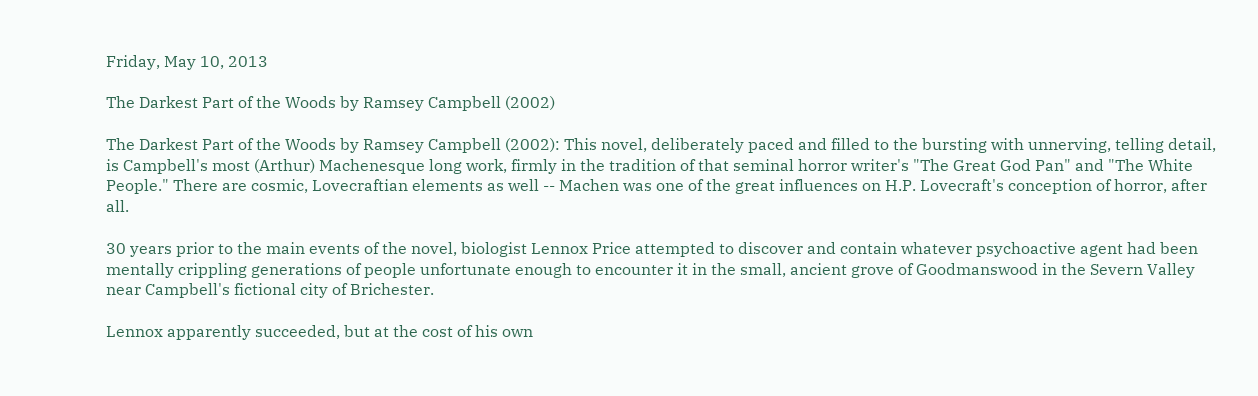Friday, May 10, 2013

The Darkest Part of the Woods by Ramsey Campbell (2002)

The Darkest Part of the Woods by Ramsey Campbell (2002): This novel, deliberately paced and filled to the bursting with unnerving, telling detail, is Campbell's most (Arthur) Machenesque long work, firmly in the tradition of that seminal horror writer's "The Great God Pan" and "The White People." There are cosmic, Lovecraftian elements as well -- Machen was one of the great influences on H.P. Lovecraft's conception of horror, after all.

30 years prior to the main events of the novel, biologist Lennox Price attempted to discover and contain whatever psychoactive agent had been mentally crippling generations of people unfortunate enough to encounter it in the small, ancient grove of Goodmanswood in the Severn Valley near Campbell's fictional city of Brichester.

Lennox apparently succeeded, but at the cost of his own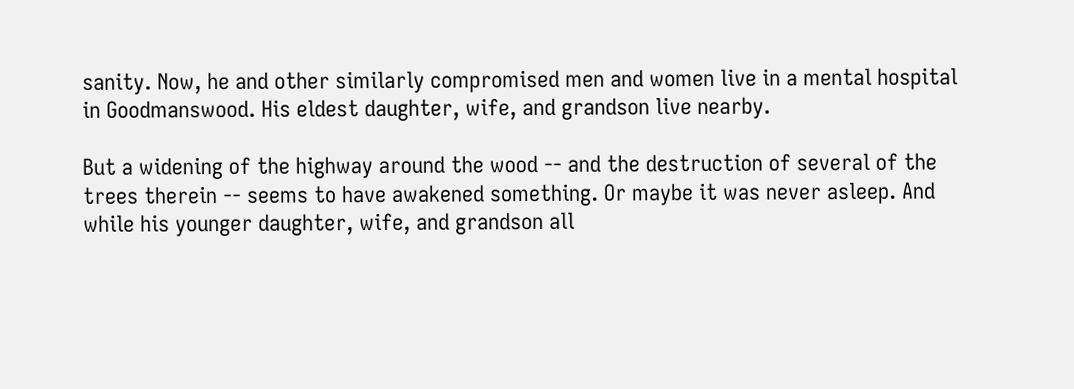sanity. Now, he and other similarly compromised men and women live in a mental hospital in Goodmanswood. His eldest daughter, wife, and grandson live nearby.

But a widening of the highway around the wood -- and the destruction of several of the trees therein -- seems to have awakened something. Or maybe it was never asleep. And while his younger daughter, wife, and grandson all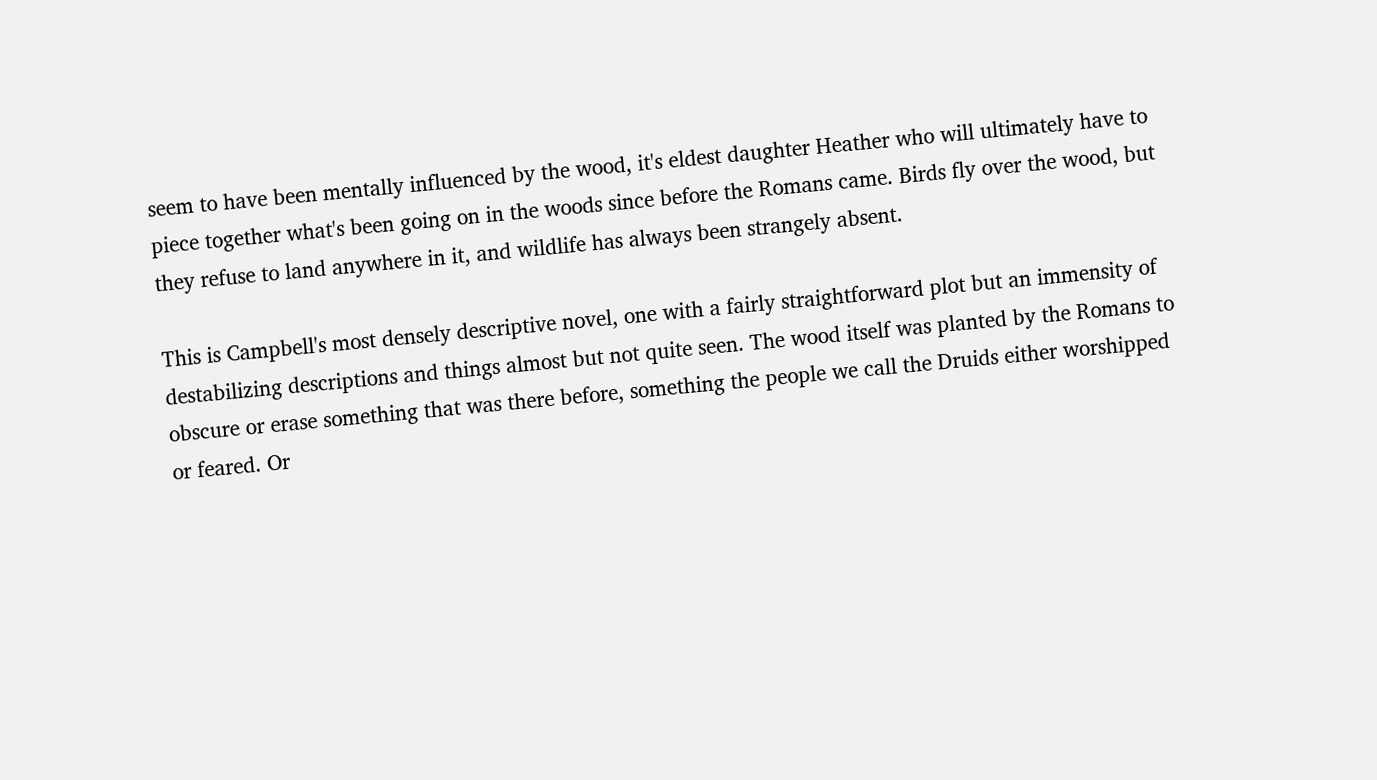seem to have been mentally influenced by the wood, it's eldest daughter Heather who will ultimately have to piece together what's been going on in the woods since before the Romans came. Birds fly over the wood, but they refuse to land anywhere in it, and wildlife has always been strangely absent.

This is Campbell's most densely descriptive novel, one with a fairly straightforward plot but an immensity of destabilizing descriptions and things almost but not quite seen. The wood itself was planted by the Romans to obscure or erase something that was there before, something the people we call the Druids either worshipped or feared. Or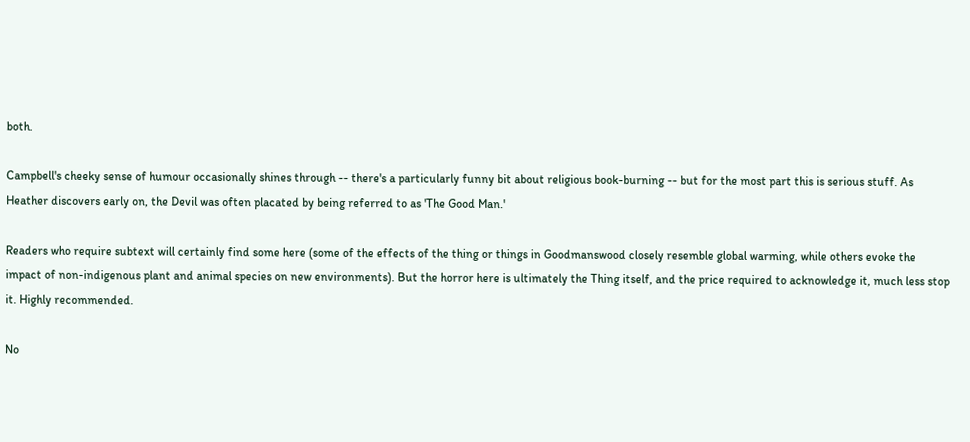both.

Campbell's cheeky sense of humour occasionally shines through -- there's a particularly funny bit about religious book-burning -- but for the most part this is serious stuff. As Heather discovers early on, the Devil was often placated by being referred to as 'The Good Man.'

Readers who require subtext will certainly find some here (some of the effects of the thing or things in Goodmanswood closely resemble global warming, while others evoke the impact of non-indigenous plant and animal species on new environments). But the horror here is ultimately the Thing itself, and the price required to acknowledge it, much less stop it. Highly recommended.

No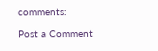comments:

Post a Comment